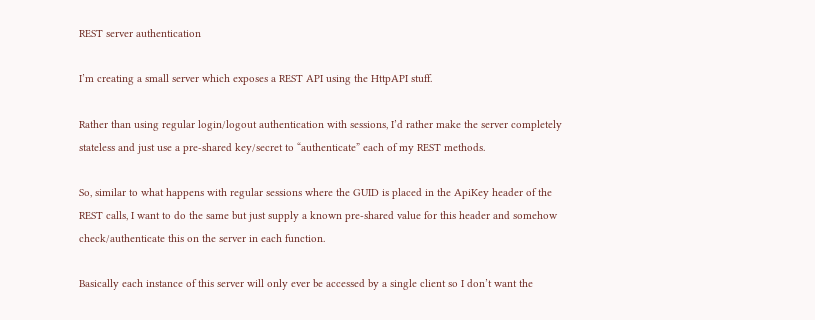REST server authentication

I’m creating a small server which exposes a REST API using the HttpAPI stuff.

Rather than using regular login/logout authentication with sessions, I’d rather make the server completely stateless and just use a pre-shared key/secret to “authenticate” each of my REST methods.

So, similar to what happens with regular sessions where the GUID is placed in the ApiKey header of the REST calls, I want to do the same but just supply a known pre-shared value for this header and somehow check/authenticate this on the server in each function.

Basically each instance of this server will only ever be accessed by a single client so I don’t want the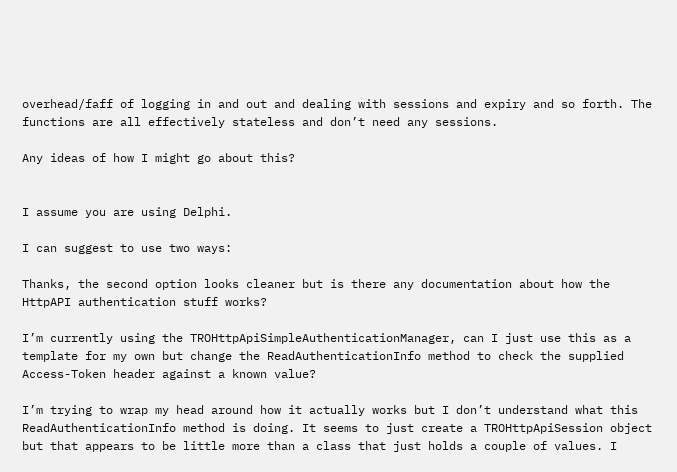overhead/faff of logging in and out and dealing with sessions and expiry and so forth. The functions are all effectively stateless and don’t need any sessions.

Any ideas of how I might go about this?


I assume you are using Delphi.

I can suggest to use two ways:

Thanks, the second option looks cleaner but is there any documentation about how the HttpAPI authentication stuff works?

I’m currently using the TROHttpApiSimpleAuthenticationManager, can I just use this as a template for my own but change the ReadAuthenticationInfo method to check the supplied Access-Token header against a known value?

I’m trying to wrap my head around how it actually works but I don’t understand what this ReadAuthenticationInfo method is doing. It seems to just create a TROHttpApiSession object but that appears to be little more than a class that just holds a couple of values. I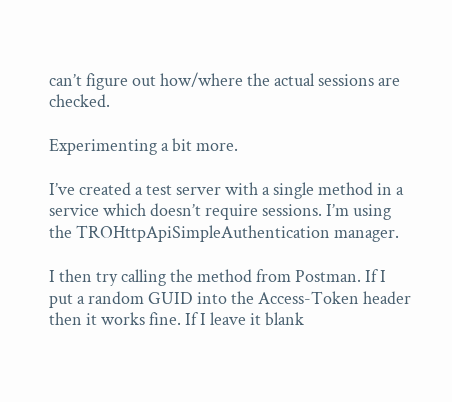can’t figure out how/where the actual sessions are checked.

Experimenting a bit more.

I’ve created a test server with a single method in a service which doesn’t require sessions. I’m using the TROHttpApiSimpleAuthentication manager.

I then try calling the method from Postman. If I put a random GUID into the Access-Token header then it works fine. If I leave it blank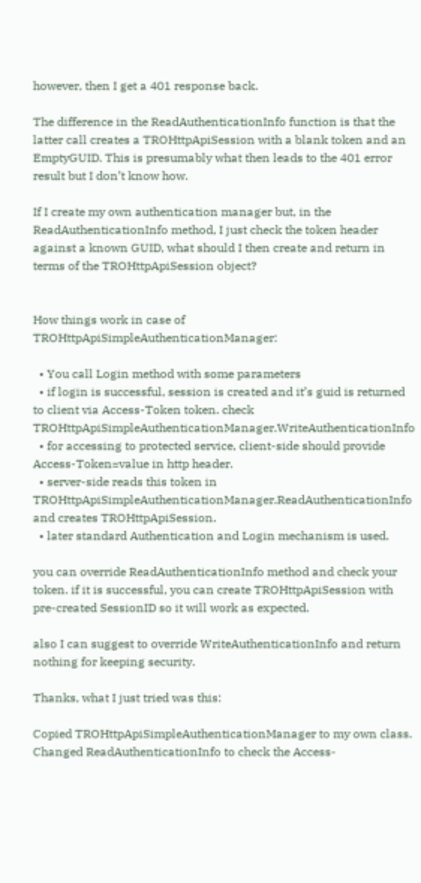however, then I get a 401 response back.

The difference in the ReadAuthenticationInfo function is that the latter call creates a TROHttpApiSession with a blank token and an EmptyGUID. This is presumably what then leads to the 401 error result but I don’t know how.

If I create my own authentication manager but, in the ReadAuthenticationInfo method, I just check the token header against a known GUID, what should I then create and return in terms of the TROHttpApiSession object?


How things work in case of TROHttpApiSimpleAuthenticationManager:

  • You call Login method with some parameters
  • if login is successful, session is created and it’s guid is returned to client via Access-Token token. check TROHttpApiSimpleAuthenticationManager.WriteAuthenticationInfo
  • for accessing to protected service, client-side should provide Access-Token=value in http header.
  • server-side reads this token in TROHttpApiSimpleAuthenticationManager.ReadAuthenticationInfo and creates TROHttpApiSession.
  • later standard Authentication and Login mechanism is used.

you can override ReadAuthenticationInfo method and check your token. if it is successful, you can create TROHttpApiSession with pre-created SessionID so it will work as expected.

also I can suggest to override WriteAuthenticationInfo and return nothing for keeping security.

Thanks, what I just tried was this:

Copied TROHttpApiSimpleAuthenticationManager to my own class.
Changed ReadAuthenticationInfo to check the Access-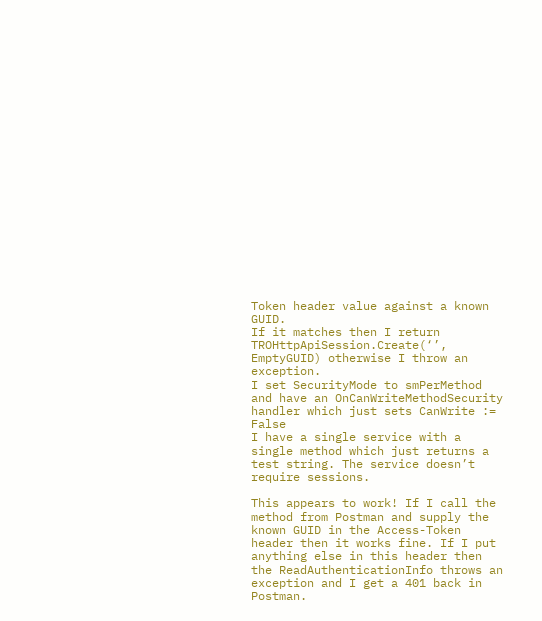Token header value against a known GUID.
If it matches then I return TROHttpApiSession.Create(‘’, EmptyGUID) otherwise I throw an exception.
I set SecurityMode to smPerMethod and have an OnCanWriteMethodSecurity handler which just sets CanWrite := False
I have a single service with a single method which just returns a test string. The service doesn’t require sessions.

This appears to work! If I call the method from Postman and supply the known GUID in the Access-Token header then it works fine. If I put anything else in this header then the ReadAuthenticationInfo throws an exception and I get a 401 back in Postman.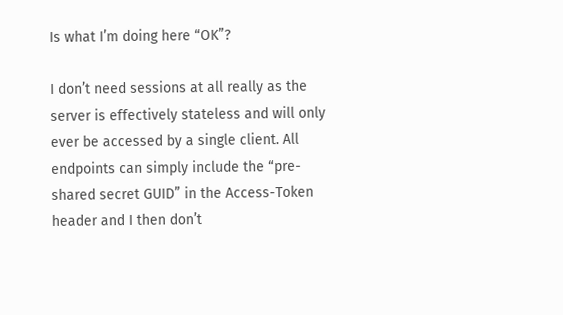Is what I’m doing here “OK”?

I don’t need sessions at all really as the server is effectively stateless and will only ever be accessed by a single client. All endpoints can simply include the “pre-shared secret GUID” in the Access-Token header and I then don’t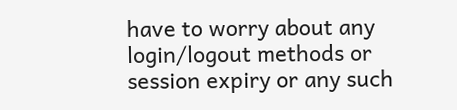have to worry about any login/logout methods or session expiry or any such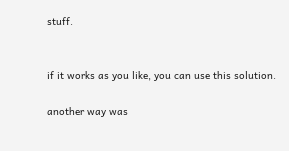stuff.


if it works as you like, you can use this solution.

another way was